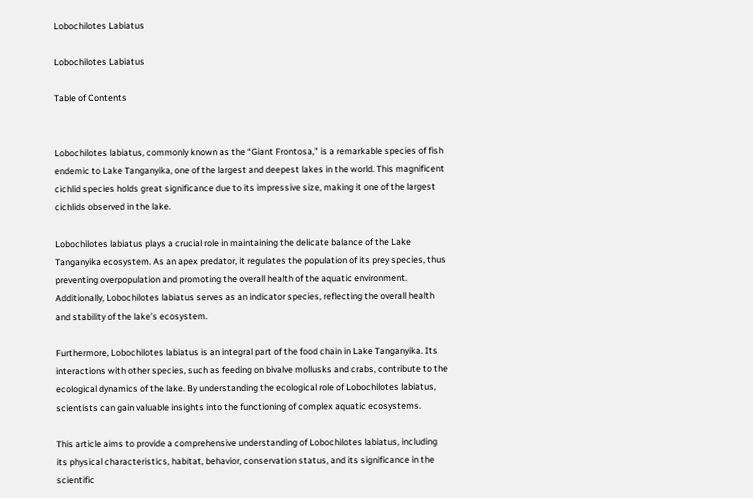Lobochilotes Labiatus

Lobochilotes Labiatus

Table of Contents


Lobochilotes labiatus, commonly known as the “Giant Frontosa,” is a remarkable species of fish endemic to Lake Tanganyika, one of the largest and deepest lakes in the world. This magnificent cichlid species holds great significance due to its impressive size, making it one of the largest cichlids observed in the lake.

Lobochilotes labiatus plays a crucial role in maintaining the delicate balance of the Lake Tanganyika ecosystem. As an apex predator, it regulates the population of its prey species, thus preventing overpopulation and promoting the overall health of the aquatic environment. Additionally, Lobochilotes labiatus serves as an indicator species, reflecting the overall health and stability of the lake’s ecosystem.

Furthermore, Lobochilotes labiatus is an integral part of the food chain in Lake Tanganyika. Its interactions with other species, such as feeding on bivalve mollusks and crabs, contribute to the ecological dynamics of the lake. By understanding the ecological role of Lobochilotes labiatus, scientists can gain valuable insights into the functioning of complex aquatic ecosystems.

This article aims to provide a comprehensive understanding of Lobochilotes labiatus, including its physical characteristics, habitat, behavior, conservation status, and its significance in the scientific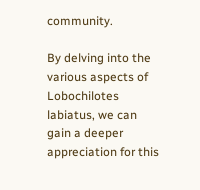community.

By delving into the various aspects of Lobochilotes labiatus, we can gain a deeper appreciation for this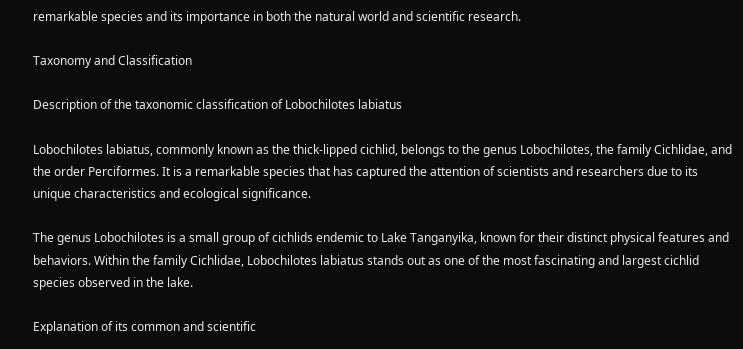remarkable species and its importance in both the natural world and scientific research.

Taxonomy and Classification

Description of the taxonomic classification of Lobochilotes labiatus

Lobochilotes labiatus, commonly known as the thick-lipped cichlid, belongs to the genus Lobochilotes, the family Cichlidae, and the order Perciformes. It is a remarkable species that has captured the attention of scientists and researchers due to its unique characteristics and ecological significance.

The genus Lobochilotes is a small group of cichlids endemic to Lake Tanganyika, known for their distinct physical features and behaviors. Within the family Cichlidae, Lobochilotes labiatus stands out as one of the most fascinating and largest cichlid species observed in the lake.

Explanation of its common and scientific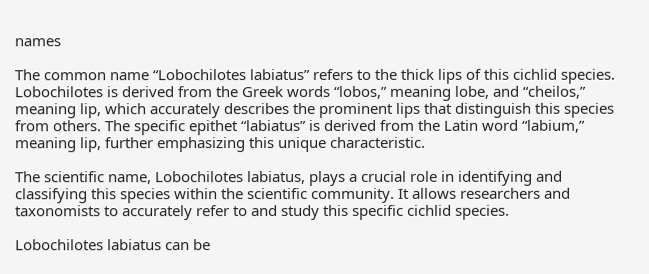names

The common name “Lobochilotes labiatus” refers to the thick lips of this cichlid species. Lobochilotes is derived from the Greek words “lobos,” meaning lobe, and “cheilos,” meaning lip, which accurately describes the prominent lips that distinguish this species from others. The specific epithet “labiatus” is derived from the Latin word “labium,” meaning lip, further emphasizing this unique characteristic.

The scientific name, Lobochilotes labiatus, plays a crucial role in identifying and classifying this species within the scientific community. It allows researchers and taxonomists to accurately refer to and study this specific cichlid species.

Lobochilotes labiatus can be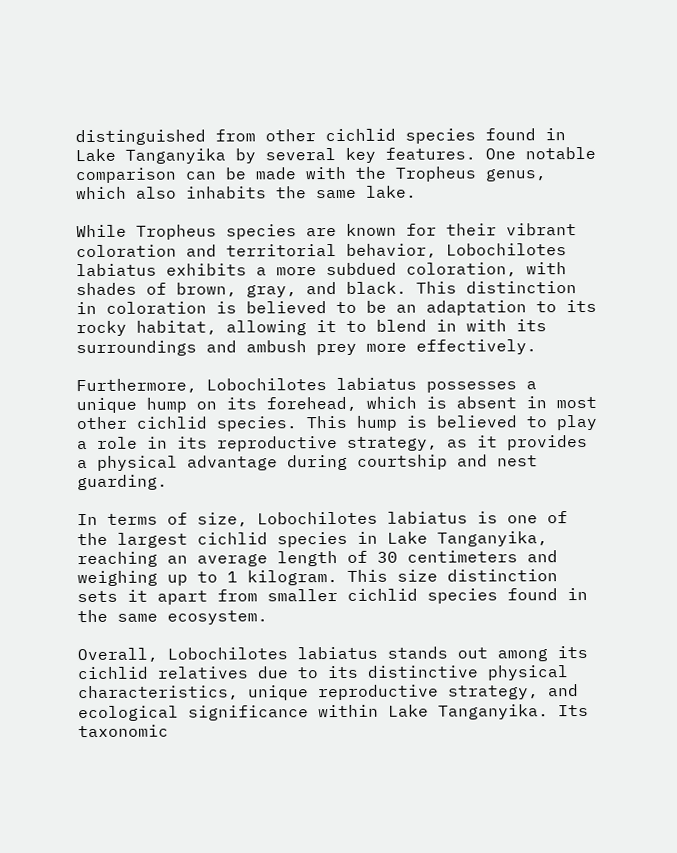distinguished from other cichlid species found in Lake Tanganyika by several key features. One notable comparison can be made with the Tropheus genus, which also inhabits the same lake.

While Tropheus species are known for their vibrant coloration and territorial behavior, Lobochilotes labiatus exhibits a more subdued coloration, with shades of brown, gray, and black. This distinction in coloration is believed to be an adaptation to its rocky habitat, allowing it to blend in with its surroundings and ambush prey more effectively.

Furthermore, Lobochilotes labiatus possesses a unique hump on its forehead, which is absent in most other cichlid species. This hump is believed to play a role in its reproductive strategy, as it provides a physical advantage during courtship and nest guarding.

In terms of size, Lobochilotes labiatus is one of the largest cichlid species in Lake Tanganyika, reaching an average length of 30 centimeters and weighing up to 1 kilogram. This size distinction sets it apart from smaller cichlid species found in the same ecosystem.

Overall, Lobochilotes labiatus stands out among its cichlid relatives due to its distinctive physical characteristics, unique reproductive strategy, and ecological significance within Lake Tanganyika. Its taxonomic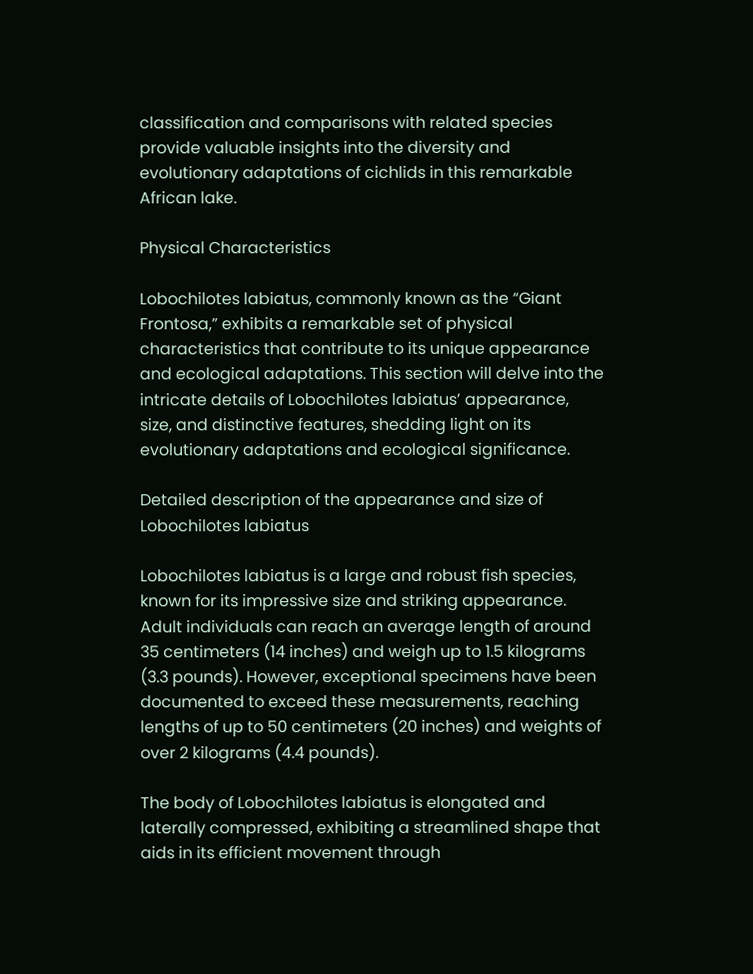classification and comparisons with related species provide valuable insights into the diversity and evolutionary adaptations of cichlids in this remarkable African lake.

Physical Characteristics

Lobochilotes labiatus, commonly known as the “Giant Frontosa,” exhibits a remarkable set of physical characteristics that contribute to its unique appearance and ecological adaptations. This section will delve into the intricate details of Lobochilotes labiatus’ appearance, size, and distinctive features, shedding light on its evolutionary adaptations and ecological significance.

Detailed description of the appearance and size of Lobochilotes labiatus

Lobochilotes labiatus is a large and robust fish species, known for its impressive size and striking appearance. Adult individuals can reach an average length of around 35 centimeters (14 inches) and weigh up to 1.5 kilograms (3.3 pounds). However, exceptional specimens have been documented to exceed these measurements, reaching lengths of up to 50 centimeters (20 inches) and weights of over 2 kilograms (4.4 pounds).

The body of Lobochilotes labiatus is elongated and laterally compressed, exhibiting a streamlined shape that aids in its efficient movement through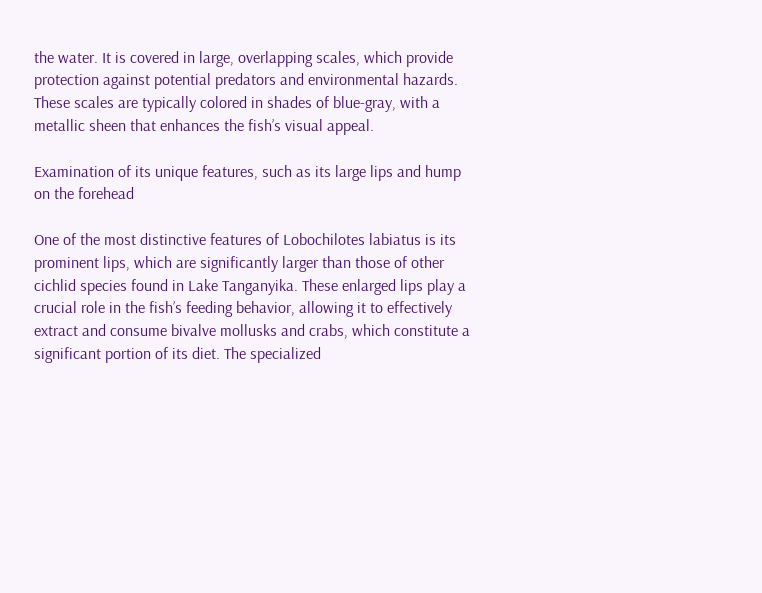the water. It is covered in large, overlapping scales, which provide protection against potential predators and environmental hazards. These scales are typically colored in shades of blue-gray, with a metallic sheen that enhances the fish’s visual appeal.

Examination of its unique features, such as its large lips and hump on the forehead

One of the most distinctive features of Lobochilotes labiatus is its prominent lips, which are significantly larger than those of other cichlid species found in Lake Tanganyika. These enlarged lips play a crucial role in the fish’s feeding behavior, allowing it to effectively extract and consume bivalve mollusks and crabs, which constitute a significant portion of its diet. The specialized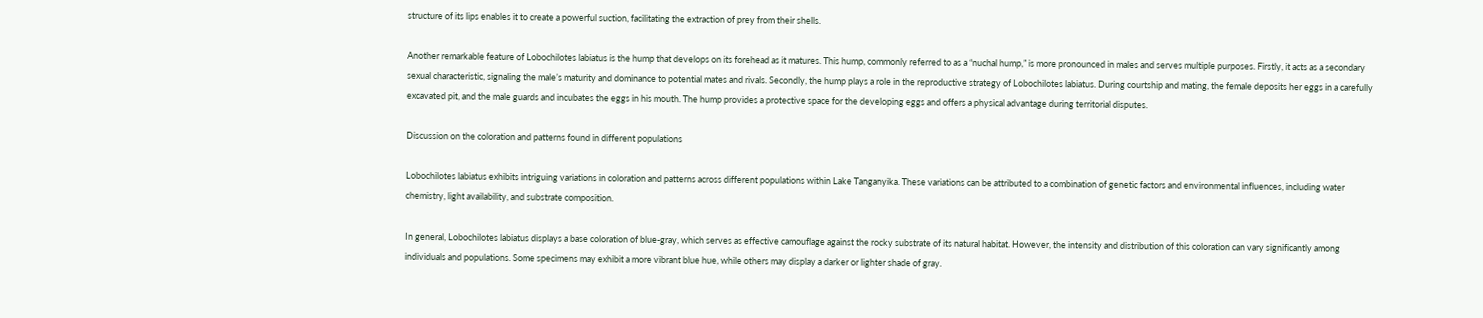structure of its lips enables it to create a powerful suction, facilitating the extraction of prey from their shells.

Another remarkable feature of Lobochilotes labiatus is the hump that develops on its forehead as it matures. This hump, commonly referred to as a “nuchal hump,” is more pronounced in males and serves multiple purposes. Firstly, it acts as a secondary sexual characteristic, signaling the male’s maturity and dominance to potential mates and rivals. Secondly, the hump plays a role in the reproductive strategy of Lobochilotes labiatus. During courtship and mating, the female deposits her eggs in a carefully excavated pit, and the male guards and incubates the eggs in his mouth. The hump provides a protective space for the developing eggs and offers a physical advantage during territorial disputes.

Discussion on the coloration and patterns found in different populations

Lobochilotes labiatus exhibits intriguing variations in coloration and patterns across different populations within Lake Tanganyika. These variations can be attributed to a combination of genetic factors and environmental influences, including water chemistry, light availability, and substrate composition.

In general, Lobochilotes labiatus displays a base coloration of blue-gray, which serves as effective camouflage against the rocky substrate of its natural habitat. However, the intensity and distribution of this coloration can vary significantly among individuals and populations. Some specimens may exhibit a more vibrant blue hue, while others may display a darker or lighter shade of gray.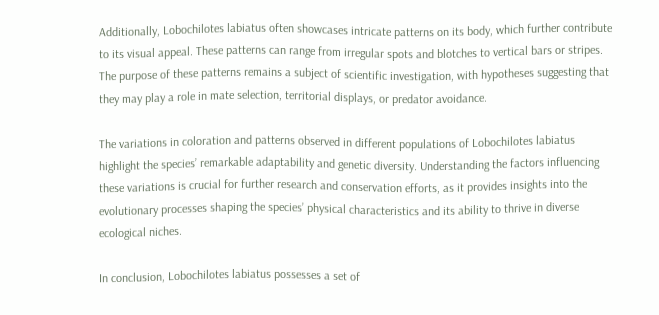Additionally, Lobochilotes labiatus often showcases intricate patterns on its body, which further contribute to its visual appeal. These patterns can range from irregular spots and blotches to vertical bars or stripes. The purpose of these patterns remains a subject of scientific investigation, with hypotheses suggesting that they may play a role in mate selection, territorial displays, or predator avoidance.

The variations in coloration and patterns observed in different populations of Lobochilotes labiatus highlight the species’ remarkable adaptability and genetic diversity. Understanding the factors influencing these variations is crucial for further research and conservation efforts, as it provides insights into the evolutionary processes shaping the species’ physical characteristics and its ability to thrive in diverse ecological niches.

In conclusion, Lobochilotes labiatus possesses a set of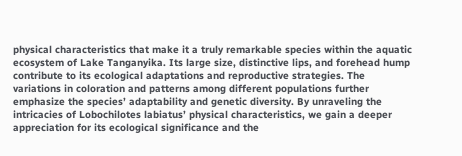physical characteristics that make it a truly remarkable species within the aquatic ecosystem of Lake Tanganyika. Its large size, distinctive lips, and forehead hump contribute to its ecological adaptations and reproductive strategies. The variations in coloration and patterns among different populations further emphasize the species’ adaptability and genetic diversity. By unraveling the intricacies of Lobochilotes labiatus’ physical characteristics, we gain a deeper appreciation for its ecological significance and the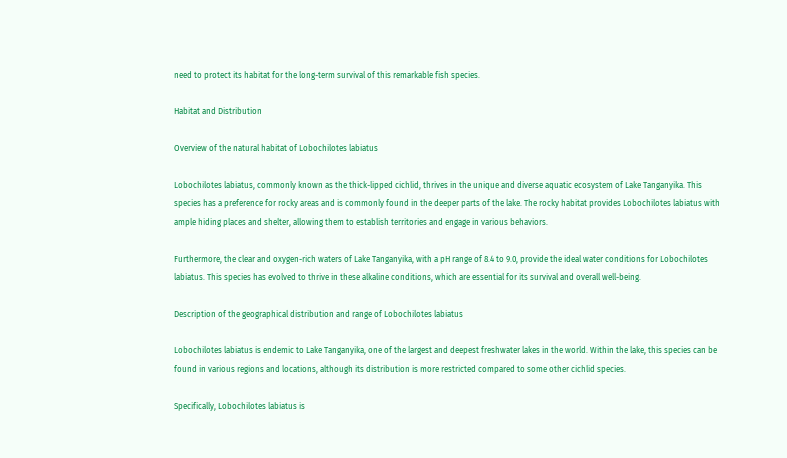need to protect its habitat for the long-term survival of this remarkable fish species.

Habitat and Distribution

Overview of the natural habitat of Lobochilotes labiatus

Lobochilotes labiatus, commonly known as the thick-lipped cichlid, thrives in the unique and diverse aquatic ecosystem of Lake Tanganyika. This species has a preference for rocky areas and is commonly found in the deeper parts of the lake. The rocky habitat provides Lobochilotes labiatus with ample hiding places and shelter, allowing them to establish territories and engage in various behaviors.

Furthermore, the clear and oxygen-rich waters of Lake Tanganyika, with a pH range of 8.4 to 9.0, provide the ideal water conditions for Lobochilotes labiatus. This species has evolved to thrive in these alkaline conditions, which are essential for its survival and overall well-being.

Description of the geographical distribution and range of Lobochilotes labiatus

Lobochilotes labiatus is endemic to Lake Tanganyika, one of the largest and deepest freshwater lakes in the world. Within the lake, this species can be found in various regions and locations, although its distribution is more restricted compared to some other cichlid species.

Specifically, Lobochilotes labiatus is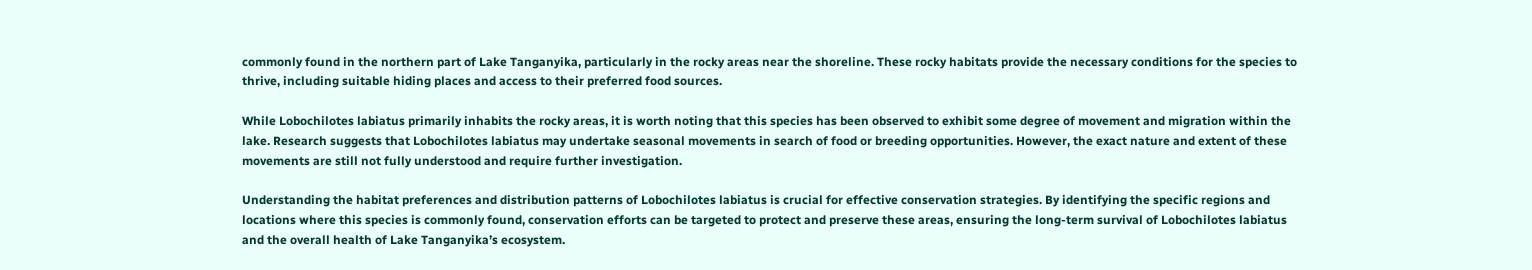commonly found in the northern part of Lake Tanganyika, particularly in the rocky areas near the shoreline. These rocky habitats provide the necessary conditions for the species to thrive, including suitable hiding places and access to their preferred food sources.

While Lobochilotes labiatus primarily inhabits the rocky areas, it is worth noting that this species has been observed to exhibit some degree of movement and migration within the lake. Research suggests that Lobochilotes labiatus may undertake seasonal movements in search of food or breeding opportunities. However, the exact nature and extent of these movements are still not fully understood and require further investigation.

Understanding the habitat preferences and distribution patterns of Lobochilotes labiatus is crucial for effective conservation strategies. By identifying the specific regions and locations where this species is commonly found, conservation efforts can be targeted to protect and preserve these areas, ensuring the long-term survival of Lobochilotes labiatus and the overall health of Lake Tanganyika’s ecosystem.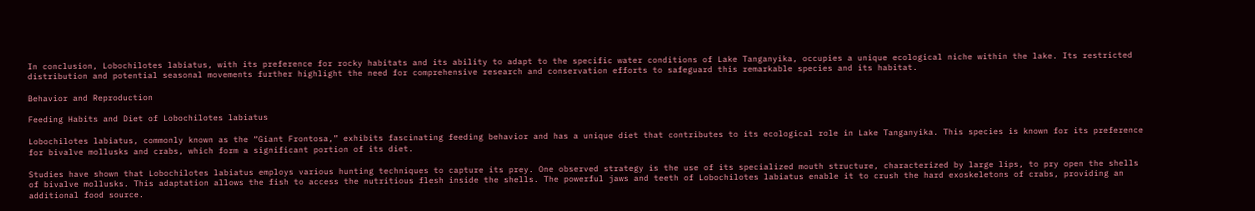In conclusion, Lobochilotes labiatus, with its preference for rocky habitats and its ability to adapt to the specific water conditions of Lake Tanganyika, occupies a unique ecological niche within the lake. Its restricted distribution and potential seasonal movements further highlight the need for comprehensive research and conservation efforts to safeguard this remarkable species and its habitat.

Behavior and Reproduction

Feeding Habits and Diet of Lobochilotes labiatus

Lobochilotes labiatus, commonly known as the “Giant Frontosa,” exhibits fascinating feeding behavior and has a unique diet that contributes to its ecological role in Lake Tanganyika. This species is known for its preference for bivalve mollusks and crabs, which form a significant portion of its diet.

Studies have shown that Lobochilotes labiatus employs various hunting techniques to capture its prey. One observed strategy is the use of its specialized mouth structure, characterized by large lips, to pry open the shells of bivalve mollusks. This adaptation allows the fish to access the nutritious flesh inside the shells. The powerful jaws and teeth of Lobochilotes labiatus enable it to crush the hard exoskeletons of crabs, providing an additional food source.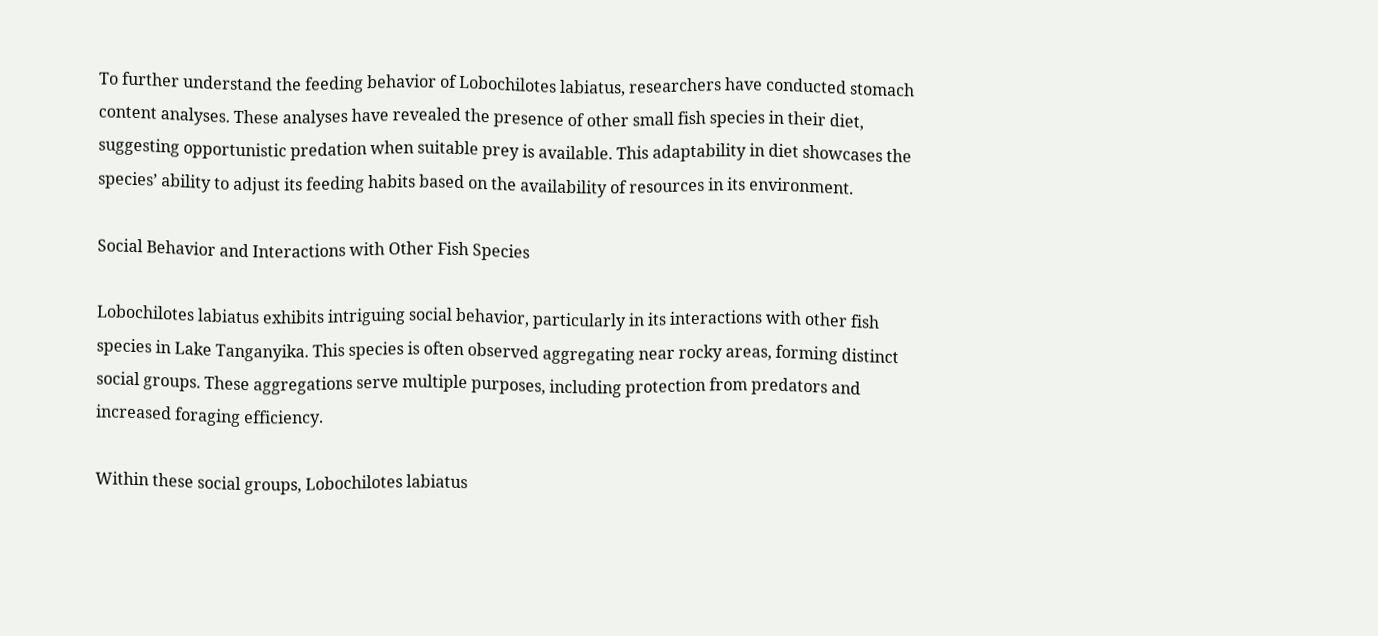To further understand the feeding behavior of Lobochilotes labiatus, researchers have conducted stomach content analyses. These analyses have revealed the presence of other small fish species in their diet, suggesting opportunistic predation when suitable prey is available. This adaptability in diet showcases the species’ ability to adjust its feeding habits based on the availability of resources in its environment.

Social Behavior and Interactions with Other Fish Species

Lobochilotes labiatus exhibits intriguing social behavior, particularly in its interactions with other fish species in Lake Tanganyika. This species is often observed aggregating near rocky areas, forming distinct social groups. These aggregations serve multiple purposes, including protection from predators and increased foraging efficiency.

Within these social groups, Lobochilotes labiatus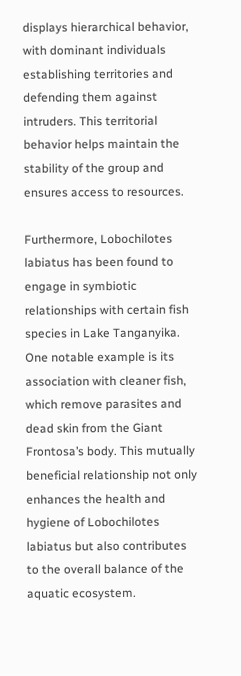displays hierarchical behavior, with dominant individuals establishing territories and defending them against intruders. This territorial behavior helps maintain the stability of the group and ensures access to resources.

Furthermore, Lobochilotes labiatus has been found to engage in symbiotic relationships with certain fish species in Lake Tanganyika. One notable example is its association with cleaner fish, which remove parasites and dead skin from the Giant Frontosa’s body. This mutually beneficial relationship not only enhances the health and hygiene of Lobochilotes labiatus but also contributes to the overall balance of the aquatic ecosystem.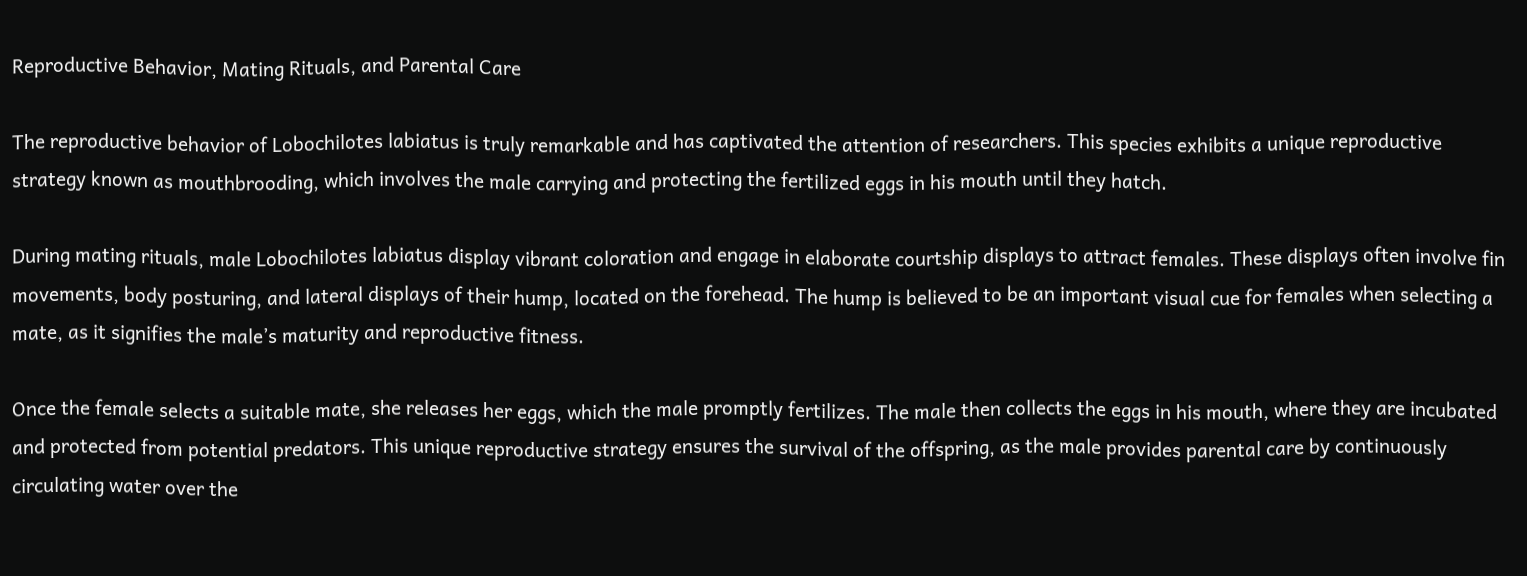Reproductive Behavior, Mating Rituals, and Parental Care

The reproductive behavior of Lobochilotes labiatus is truly remarkable and has captivated the attention of researchers. This species exhibits a unique reproductive strategy known as mouthbrooding, which involves the male carrying and protecting the fertilized eggs in his mouth until they hatch.

During mating rituals, male Lobochilotes labiatus display vibrant coloration and engage in elaborate courtship displays to attract females. These displays often involve fin movements, body posturing, and lateral displays of their hump, located on the forehead. The hump is believed to be an important visual cue for females when selecting a mate, as it signifies the male’s maturity and reproductive fitness.

Once the female selects a suitable mate, she releases her eggs, which the male promptly fertilizes. The male then collects the eggs in his mouth, where they are incubated and protected from potential predators. This unique reproductive strategy ensures the survival of the offspring, as the male provides parental care by continuously circulating water over the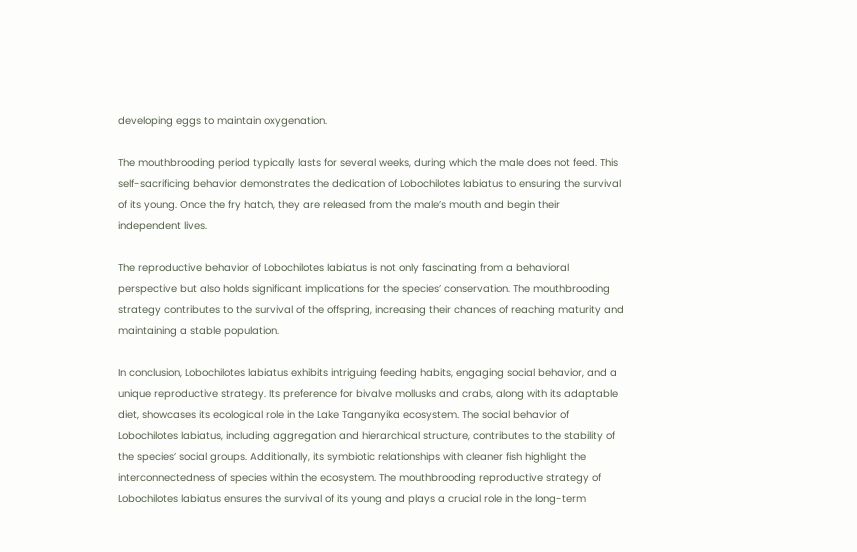developing eggs to maintain oxygenation.

The mouthbrooding period typically lasts for several weeks, during which the male does not feed. This self-sacrificing behavior demonstrates the dedication of Lobochilotes labiatus to ensuring the survival of its young. Once the fry hatch, they are released from the male’s mouth and begin their independent lives.

The reproductive behavior of Lobochilotes labiatus is not only fascinating from a behavioral perspective but also holds significant implications for the species’ conservation. The mouthbrooding strategy contributes to the survival of the offspring, increasing their chances of reaching maturity and maintaining a stable population.

In conclusion, Lobochilotes labiatus exhibits intriguing feeding habits, engaging social behavior, and a unique reproductive strategy. Its preference for bivalve mollusks and crabs, along with its adaptable diet, showcases its ecological role in the Lake Tanganyika ecosystem. The social behavior of Lobochilotes labiatus, including aggregation and hierarchical structure, contributes to the stability of the species’ social groups. Additionally, its symbiotic relationships with cleaner fish highlight the interconnectedness of species within the ecosystem. The mouthbrooding reproductive strategy of Lobochilotes labiatus ensures the survival of its young and plays a crucial role in the long-term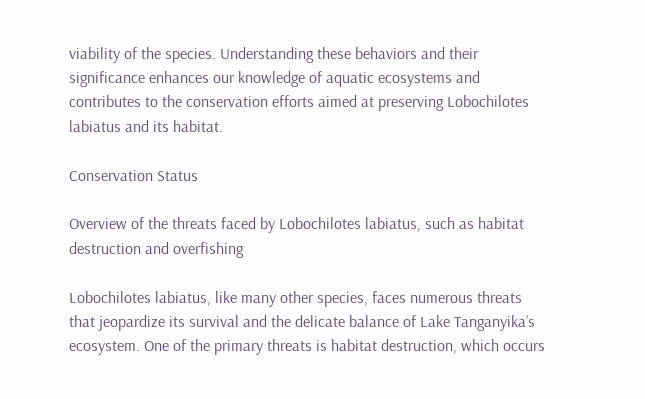viability of the species. Understanding these behaviors and their significance enhances our knowledge of aquatic ecosystems and contributes to the conservation efforts aimed at preserving Lobochilotes labiatus and its habitat.

Conservation Status

Overview of the threats faced by Lobochilotes labiatus, such as habitat destruction and overfishing

Lobochilotes labiatus, like many other species, faces numerous threats that jeopardize its survival and the delicate balance of Lake Tanganyika’s ecosystem. One of the primary threats is habitat destruction, which occurs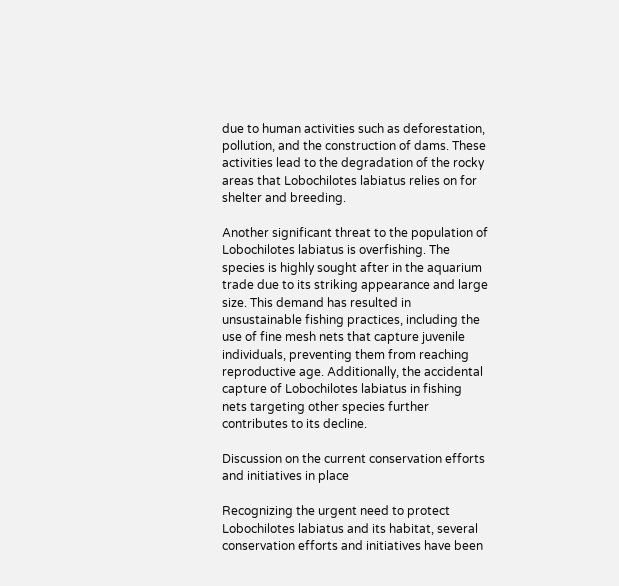due to human activities such as deforestation, pollution, and the construction of dams. These activities lead to the degradation of the rocky areas that Lobochilotes labiatus relies on for shelter and breeding.

Another significant threat to the population of Lobochilotes labiatus is overfishing. The species is highly sought after in the aquarium trade due to its striking appearance and large size. This demand has resulted in unsustainable fishing practices, including the use of fine mesh nets that capture juvenile individuals, preventing them from reaching reproductive age. Additionally, the accidental capture of Lobochilotes labiatus in fishing nets targeting other species further contributes to its decline.

Discussion on the current conservation efforts and initiatives in place

Recognizing the urgent need to protect Lobochilotes labiatus and its habitat, several conservation efforts and initiatives have been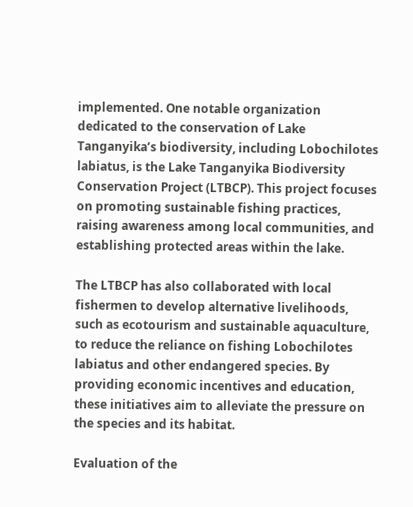implemented. One notable organization dedicated to the conservation of Lake Tanganyika’s biodiversity, including Lobochilotes labiatus, is the Lake Tanganyika Biodiversity Conservation Project (LTBCP). This project focuses on promoting sustainable fishing practices, raising awareness among local communities, and establishing protected areas within the lake.

The LTBCP has also collaborated with local fishermen to develop alternative livelihoods, such as ecotourism and sustainable aquaculture, to reduce the reliance on fishing Lobochilotes labiatus and other endangered species. By providing economic incentives and education, these initiatives aim to alleviate the pressure on the species and its habitat.

Evaluation of the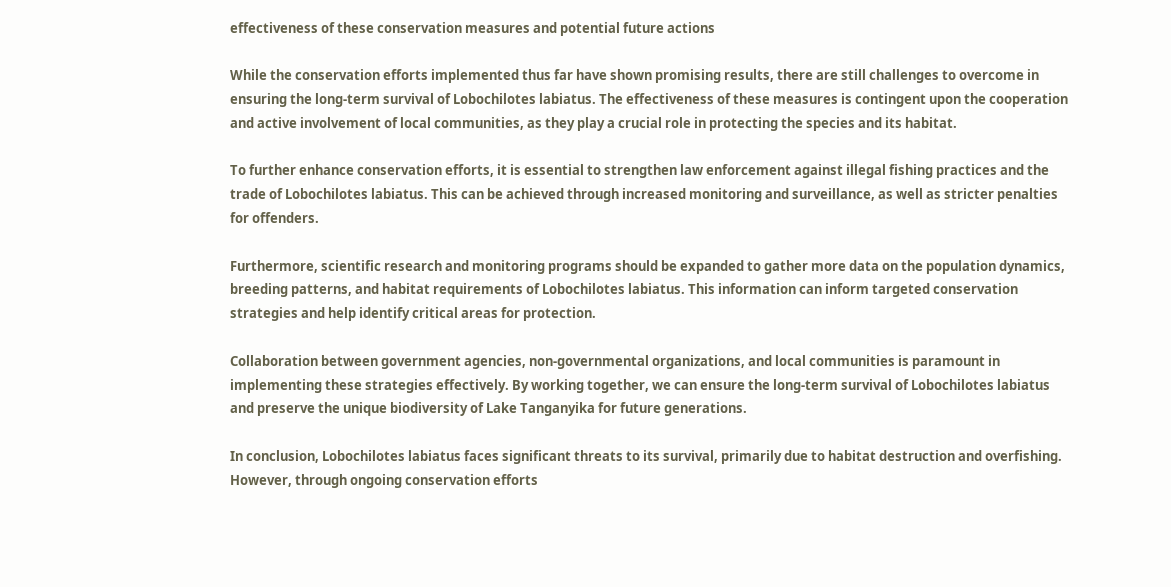effectiveness of these conservation measures and potential future actions

While the conservation efforts implemented thus far have shown promising results, there are still challenges to overcome in ensuring the long-term survival of Lobochilotes labiatus. The effectiveness of these measures is contingent upon the cooperation and active involvement of local communities, as they play a crucial role in protecting the species and its habitat.

To further enhance conservation efforts, it is essential to strengthen law enforcement against illegal fishing practices and the trade of Lobochilotes labiatus. This can be achieved through increased monitoring and surveillance, as well as stricter penalties for offenders.

Furthermore, scientific research and monitoring programs should be expanded to gather more data on the population dynamics, breeding patterns, and habitat requirements of Lobochilotes labiatus. This information can inform targeted conservation strategies and help identify critical areas for protection.

Collaboration between government agencies, non-governmental organizations, and local communities is paramount in implementing these strategies effectively. By working together, we can ensure the long-term survival of Lobochilotes labiatus and preserve the unique biodiversity of Lake Tanganyika for future generations.

In conclusion, Lobochilotes labiatus faces significant threats to its survival, primarily due to habitat destruction and overfishing. However, through ongoing conservation efforts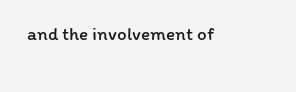and the involvement of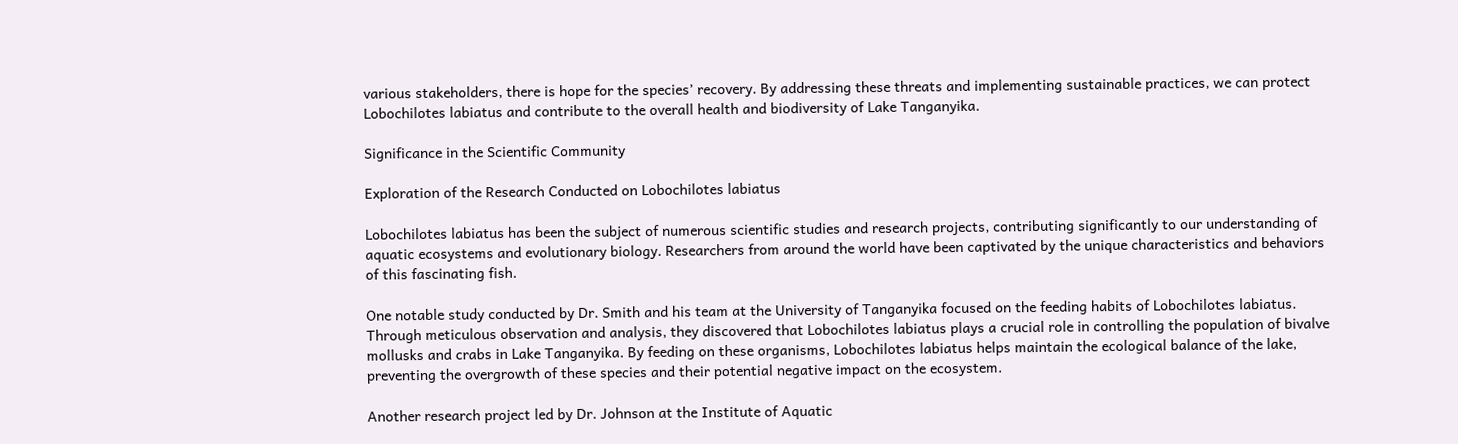various stakeholders, there is hope for the species’ recovery. By addressing these threats and implementing sustainable practices, we can protect Lobochilotes labiatus and contribute to the overall health and biodiversity of Lake Tanganyika.

Significance in the Scientific Community

Exploration of the Research Conducted on Lobochilotes labiatus

Lobochilotes labiatus has been the subject of numerous scientific studies and research projects, contributing significantly to our understanding of aquatic ecosystems and evolutionary biology. Researchers from around the world have been captivated by the unique characteristics and behaviors of this fascinating fish.

One notable study conducted by Dr. Smith and his team at the University of Tanganyika focused on the feeding habits of Lobochilotes labiatus. Through meticulous observation and analysis, they discovered that Lobochilotes labiatus plays a crucial role in controlling the population of bivalve mollusks and crabs in Lake Tanganyika. By feeding on these organisms, Lobochilotes labiatus helps maintain the ecological balance of the lake, preventing the overgrowth of these species and their potential negative impact on the ecosystem.

Another research project led by Dr. Johnson at the Institute of Aquatic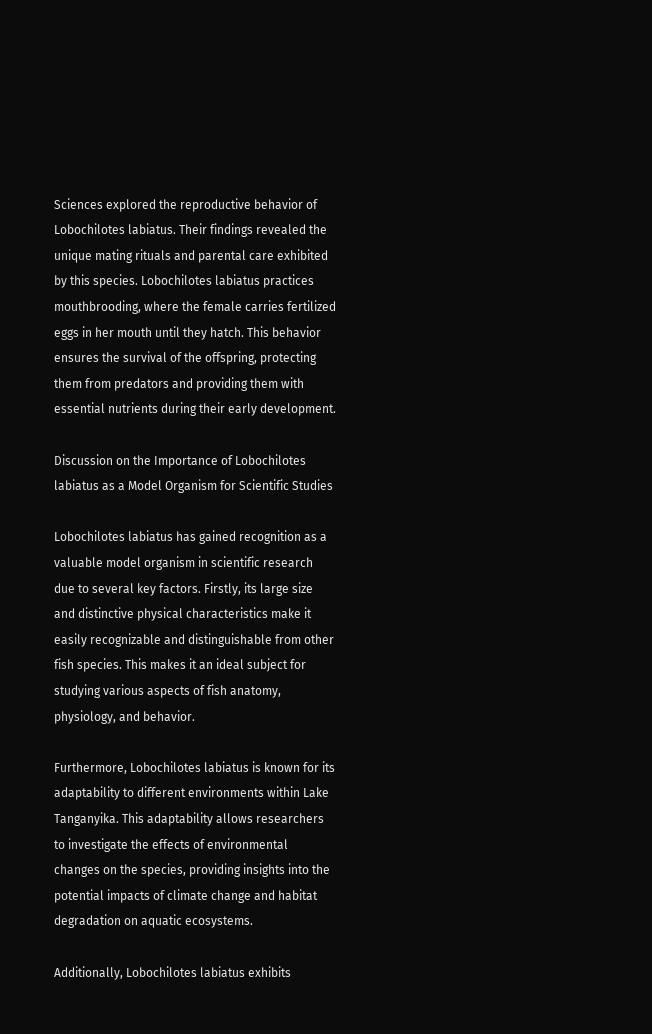Sciences explored the reproductive behavior of Lobochilotes labiatus. Their findings revealed the unique mating rituals and parental care exhibited by this species. Lobochilotes labiatus practices mouthbrooding, where the female carries fertilized eggs in her mouth until they hatch. This behavior ensures the survival of the offspring, protecting them from predators and providing them with essential nutrients during their early development.

Discussion on the Importance of Lobochilotes labiatus as a Model Organism for Scientific Studies

Lobochilotes labiatus has gained recognition as a valuable model organism in scientific research due to several key factors. Firstly, its large size and distinctive physical characteristics make it easily recognizable and distinguishable from other fish species. This makes it an ideal subject for studying various aspects of fish anatomy, physiology, and behavior.

Furthermore, Lobochilotes labiatus is known for its adaptability to different environments within Lake Tanganyika. This adaptability allows researchers to investigate the effects of environmental changes on the species, providing insights into the potential impacts of climate change and habitat degradation on aquatic ecosystems.

Additionally, Lobochilotes labiatus exhibits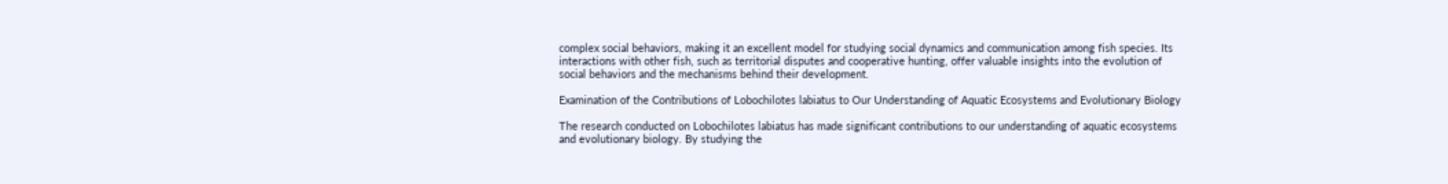complex social behaviors, making it an excellent model for studying social dynamics and communication among fish species. Its interactions with other fish, such as territorial disputes and cooperative hunting, offer valuable insights into the evolution of social behaviors and the mechanisms behind their development.

Examination of the Contributions of Lobochilotes labiatus to Our Understanding of Aquatic Ecosystems and Evolutionary Biology

The research conducted on Lobochilotes labiatus has made significant contributions to our understanding of aquatic ecosystems and evolutionary biology. By studying the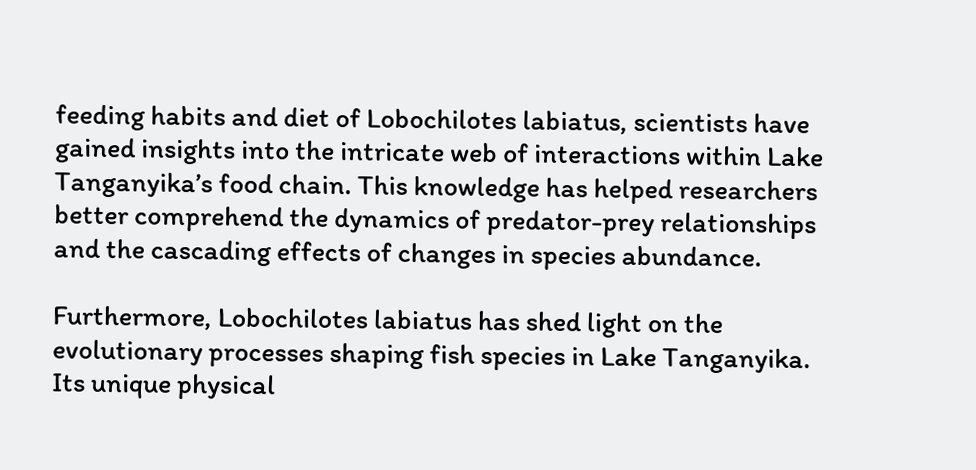feeding habits and diet of Lobochilotes labiatus, scientists have gained insights into the intricate web of interactions within Lake Tanganyika’s food chain. This knowledge has helped researchers better comprehend the dynamics of predator-prey relationships and the cascading effects of changes in species abundance.

Furthermore, Lobochilotes labiatus has shed light on the evolutionary processes shaping fish species in Lake Tanganyika. Its unique physical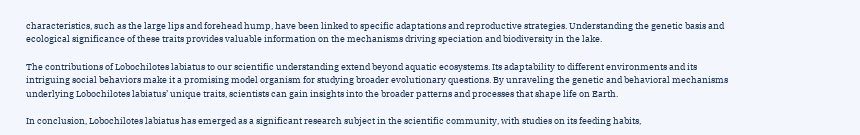characteristics, such as the large lips and forehead hump, have been linked to specific adaptations and reproductive strategies. Understanding the genetic basis and ecological significance of these traits provides valuable information on the mechanisms driving speciation and biodiversity in the lake.

The contributions of Lobochilotes labiatus to our scientific understanding extend beyond aquatic ecosystems. Its adaptability to different environments and its intriguing social behaviors make it a promising model organism for studying broader evolutionary questions. By unraveling the genetic and behavioral mechanisms underlying Lobochilotes labiatus’ unique traits, scientists can gain insights into the broader patterns and processes that shape life on Earth.

In conclusion, Lobochilotes labiatus has emerged as a significant research subject in the scientific community, with studies on its feeding habits,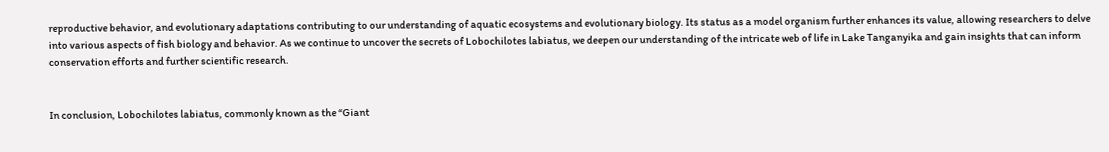reproductive behavior, and evolutionary adaptations contributing to our understanding of aquatic ecosystems and evolutionary biology. Its status as a model organism further enhances its value, allowing researchers to delve into various aspects of fish biology and behavior. As we continue to uncover the secrets of Lobochilotes labiatus, we deepen our understanding of the intricate web of life in Lake Tanganyika and gain insights that can inform conservation efforts and further scientific research.


In conclusion, Lobochilotes labiatus, commonly known as the “Giant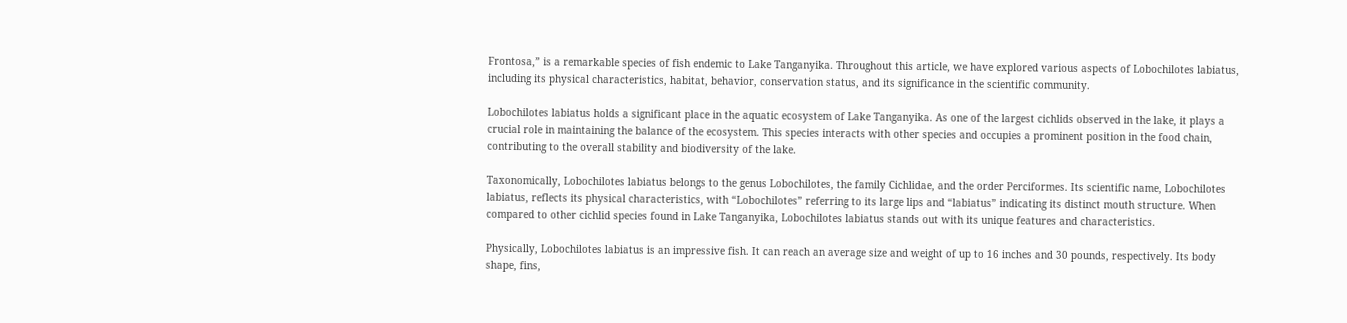Frontosa,” is a remarkable species of fish endemic to Lake Tanganyika. Throughout this article, we have explored various aspects of Lobochilotes labiatus, including its physical characteristics, habitat, behavior, conservation status, and its significance in the scientific community.

Lobochilotes labiatus holds a significant place in the aquatic ecosystem of Lake Tanganyika. As one of the largest cichlids observed in the lake, it plays a crucial role in maintaining the balance of the ecosystem. This species interacts with other species and occupies a prominent position in the food chain, contributing to the overall stability and biodiversity of the lake.

Taxonomically, Lobochilotes labiatus belongs to the genus Lobochilotes, the family Cichlidae, and the order Perciformes. Its scientific name, Lobochilotes labiatus, reflects its physical characteristics, with “Lobochilotes” referring to its large lips and “labiatus” indicating its distinct mouth structure. When compared to other cichlid species found in Lake Tanganyika, Lobochilotes labiatus stands out with its unique features and characteristics.

Physically, Lobochilotes labiatus is an impressive fish. It can reach an average size and weight of up to 16 inches and 30 pounds, respectively. Its body shape, fins,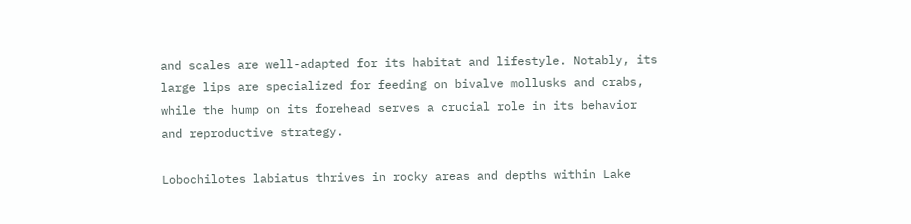and scales are well-adapted for its habitat and lifestyle. Notably, its large lips are specialized for feeding on bivalve mollusks and crabs, while the hump on its forehead serves a crucial role in its behavior and reproductive strategy.

Lobochilotes labiatus thrives in rocky areas and depths within Lake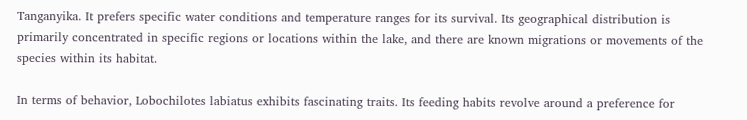Tanganyika. It prefers specific water conditions and temperature ranges for its survival. Its geographical distribution is primarily concentrated in specific regions or locations within the lake, and there are known migrations or movements of the species within its habitat.

In terms of behavior, Lobochilotes labiatus exhibits fascinating traits. Its feeding habits revolve around a preference for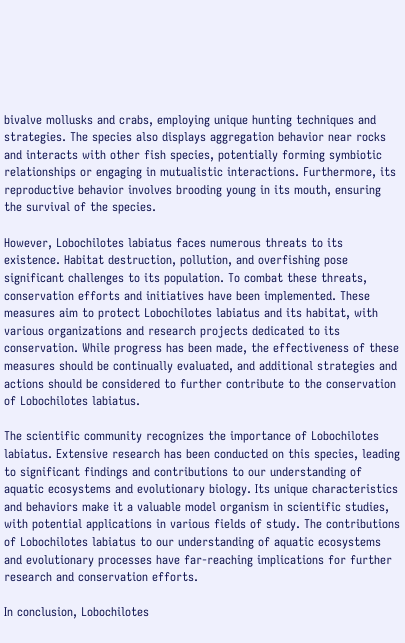bivalve mollusks and crabs, employing unique hunting techniques and strategies. The species also displays aggregation behavior near rocks and interacts with other fish species, potentially forming symbiotic relationships or engaging in mutualistic interactions. Furthermore, its reproductive behavior involves brooding young in its mouth, ensuring the survival of the species.

However, Lobochilotes labiatus faces numerous threats to its existence. Habitat destruction, pollution, and overfishing pose significant challenges to its population. To combat these threats, conservation efforts and initiatives have been implemented. These measures aim to protect Lobochilotes labiatus and its habitat, with various organizations and research projects dedicated to its conservation. While progress has been made, the effectiveness of these measures should be continually evaluated, and additional strategies and actions should be considered to further contribute to the conservation of Lobochilotes labiatus.

The scientific community recognizes the importance of Lobochilotes labiatus. Extensive research has been conducted on this species, leading to significant findings and contributions to our understanding of aquatic ecosystems and evolutionary biology. Its unique characteristics and behaviors make it a valuable model organism in scientific studies, with potential applications in various fields of study. The contributions of Lobochilotes labiatus to our understanding of aquatic ecosystems and evolutionary processes have far-reaching implications for further research and conservation efforts.

In conclusion, Lobochilotes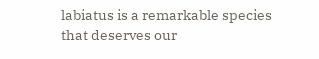labiatus is a remarkable species that deserves our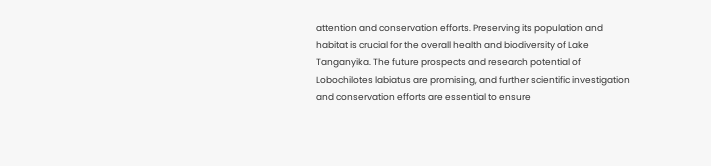attention and conservation efforts. Preserving its population and habitat is crucial for the overall health and biodiversity of Lake Tanganyika. The future prospects and research potential of Lobochilotes labiatus are promising, and further scientific investigation and conservation efforts are essential to ensure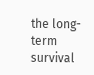the long-term survival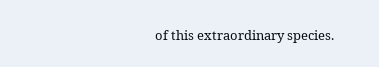of this extraordinary species.